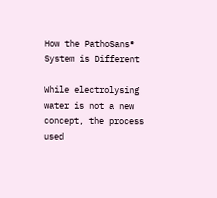How the PathoSans® System is Different

While electrolysing water is not a new concept, the process used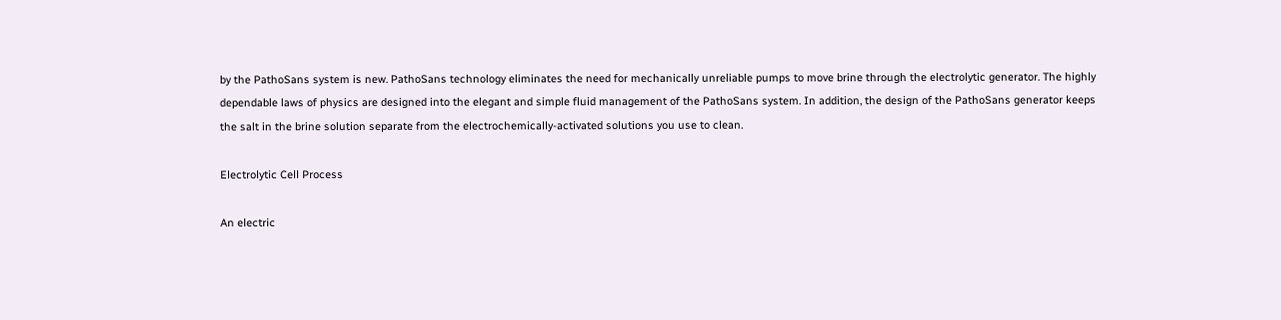by the PathoSans system is new. PathoSans technology eliminates the need for mechanically unreliable pumps to move brine through the electrolytic generator. The highly dependable laws of physics are designed into the elegant and simple fluid management of the PathoSans system. In addition, the design of the PathoSans generator keeps the salt in the brine solution separate from the electrochemically-activated solutions you use to clean.

Electrolytic Cell Process

An electric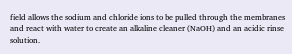field allows the sodium and chloride ions to be pulled through the membranes and react with water to create an alkaline cleaner (NaOH) and an acidic rinse solution.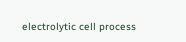electrolytic cell process